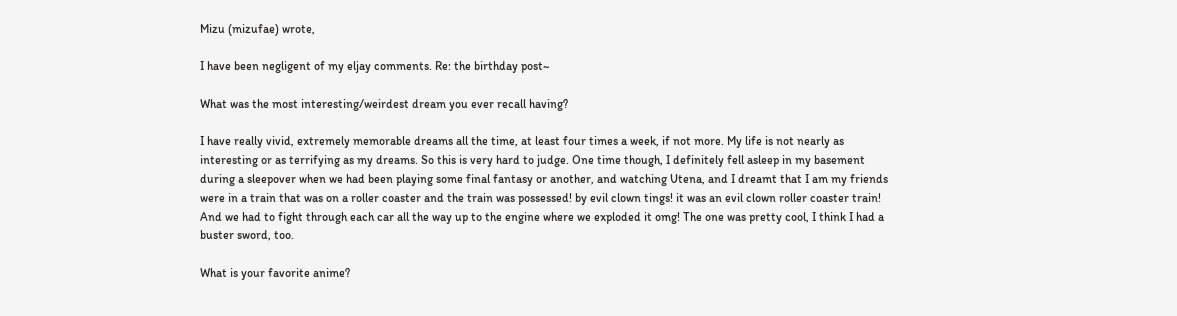Mizu (mizufae) wrote,

I have been negligent of my eljay comments. Re: the birthday post~

What was the most interesting/weirdest dream you ever recall having?

I have really vivid, extremely memorable dreams all the time, at least four times a week, if not more. My life is not nearly as interesting or as terrifying as my dreams. So this is very hard to judge. One time though, I definitely fell asleep in my basement during a sleepover when we had been playing some final fantasy or another, and watching Utena, and I dreamt that I am my friends were in a train that was on a roller coaster and the train was possessed! by evil clown tings! it was an evil clown roller coaster train! And we had to fight through each car all the way up to the engine where we exploded it omg! The one was pretty cool, I think I had a buster sword, too.

What is your favorite anime?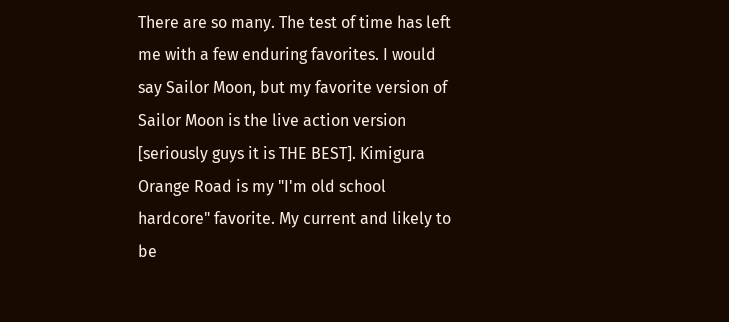There are so many. The test of time has left me with a few enduring favorites. I would say Sailor Moon, but my favorite version of Sailor Moon is the live action version [seriously guys it is THE BEST]. Kimigura Orange Road is my "I'm old school hardcore" favorite. My current and likely to be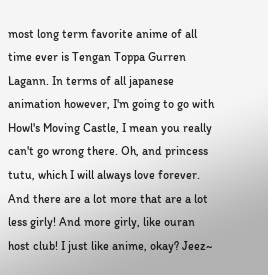most long term favorite anime of all time ever is Tengan Toppa Gurren Lagann. In terms of all japanese animation however, I'm going to go with Howl's Moving Castle, I mean you really can't go wrong there. Oh, and princess tutu, which I will always love forever. And there are a lot more that are a lot less girly! And more girly, like ouran host club! I just like anime, okay? Jeez~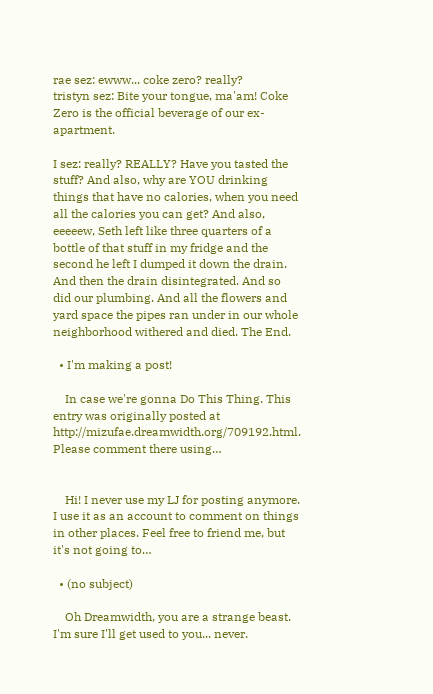rae sez: ewww... coke zero? really?
tristyn sez: Bite your tongue, ma'am! Coke Zero is the official beverage of our ex-apartment.

I sez: really? REALLY? Have you tasted the stuff? And also, why are YOU drinking things that have no calories, when you need all the calories you can get? And also, eeeeew, Seth left like three quarters of a bottle of that stuff in my fridge and the second he left I dumped it down the drain. And then the drain disintegrated. And so did our plumbing. And all the flowers and yard space the pipes ran under in our whole neighborhood withered and died. The End.

  • I'm making a post!

    In case we're gonna Do This Thing. This entry was originally posted at http://mizufae.dreamwidth.org/709192.html. Please comment there using…


    Hi! I never use my LJ for posting anymore. I use it as an account to comment on things in other places. Feel free to friend me, but it's not going to…

  • (no subject)

    Oh Dreamwidth, you are a strange beast. I'm sure I'll get used to you... never.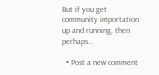But if you get community importation up and running, then perhaps…

  • Post a new comment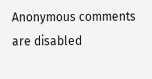Anonymous comments are disabled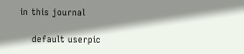in this journal

    default userpic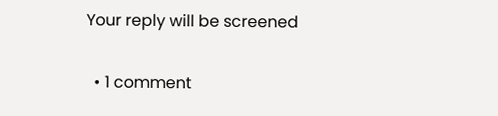Your reply will be screened

  • 1 comment